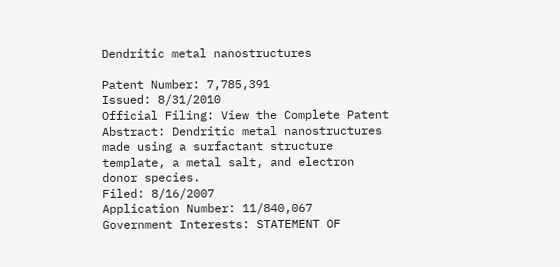Dendritic metal nanostructures

Patent Number: 7,785,391
Issued: 8/31/2010
Official Filing: View the Complete Patent
Abstract: Dendritic metal nanostructures made using a surfactant structure template, a metal salt, and electron donor species.
Filed: 8/16/2007
Application Number: 11/840,067
Government Interests: STATEMENT OF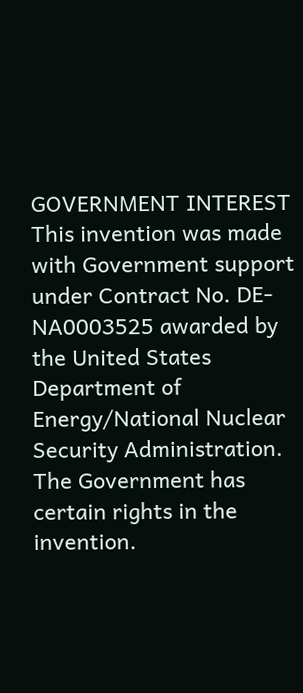GOVERNMENT INTEREST This invention was made with Government support under Contract No. DE-NA0003525 awarded by the United States Department of Energy/National Nuclear Security Administration. The Government has certain rights in the invention.